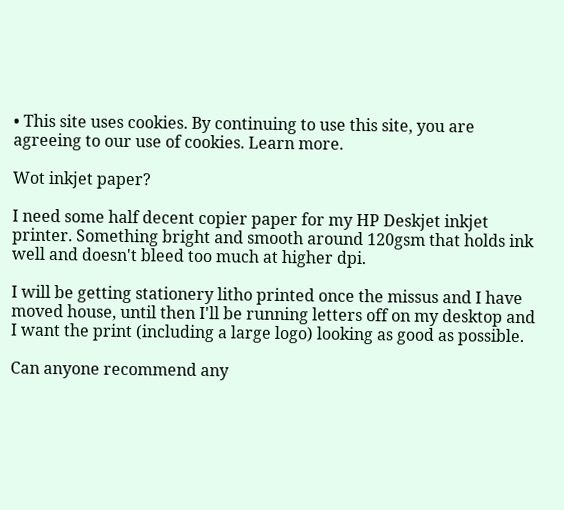• This site uses cookies. By continuing to use this site, you are agreeing to our use of cookies. Learn more.

Wot inkjet paper?

I need some half decent copier paper for my HP Deskjet inkjet printer. Something bright and smooth around 120gsm that holds ink well and doesn't bleed too much at higher dpi.

I will be getting stationery litho printed once the missus and I have moved house, until then I'll be running letters off on my desktop and I want the print (including a large logo) looking as good as possible.

Can anyone recommend any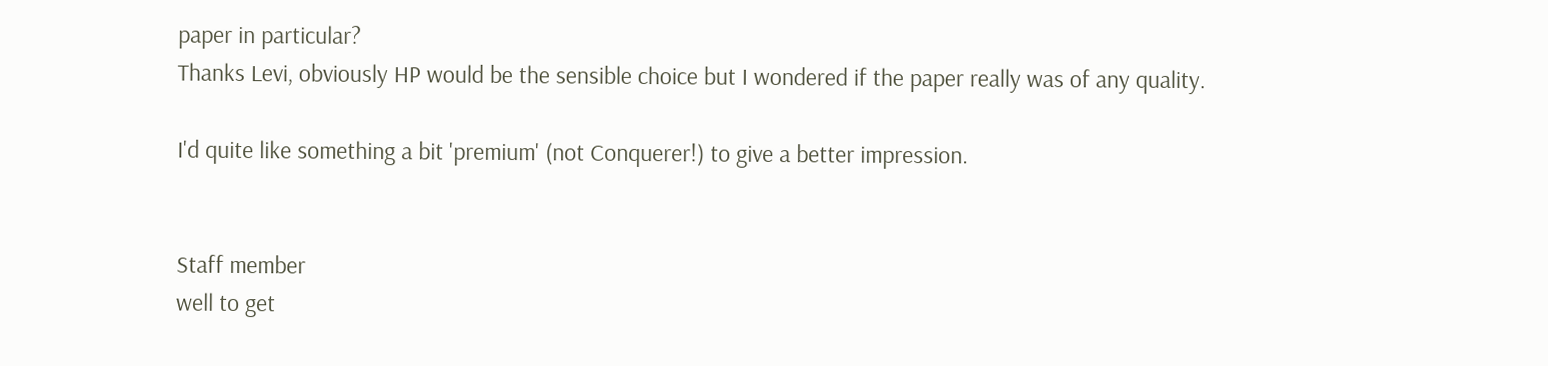paper in particular?
Thanks Levi, obviously HP would be the sensible choice but I wondered if the paper really was of any quality.

I'd quite like something a bit 'premium' (not Conquerer!) to give a better impression.


Staff member
well to get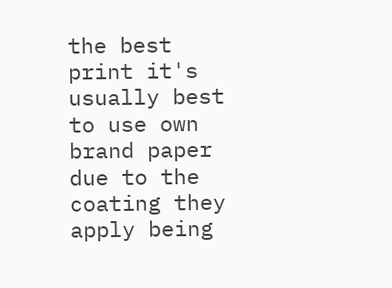the best print it's usually best to use own brand paper due to the coating they apply being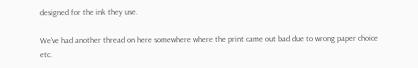designed for the ink they use.

We've had another thread on here somewhere where the print came out bad due to wrong paper choice etc.